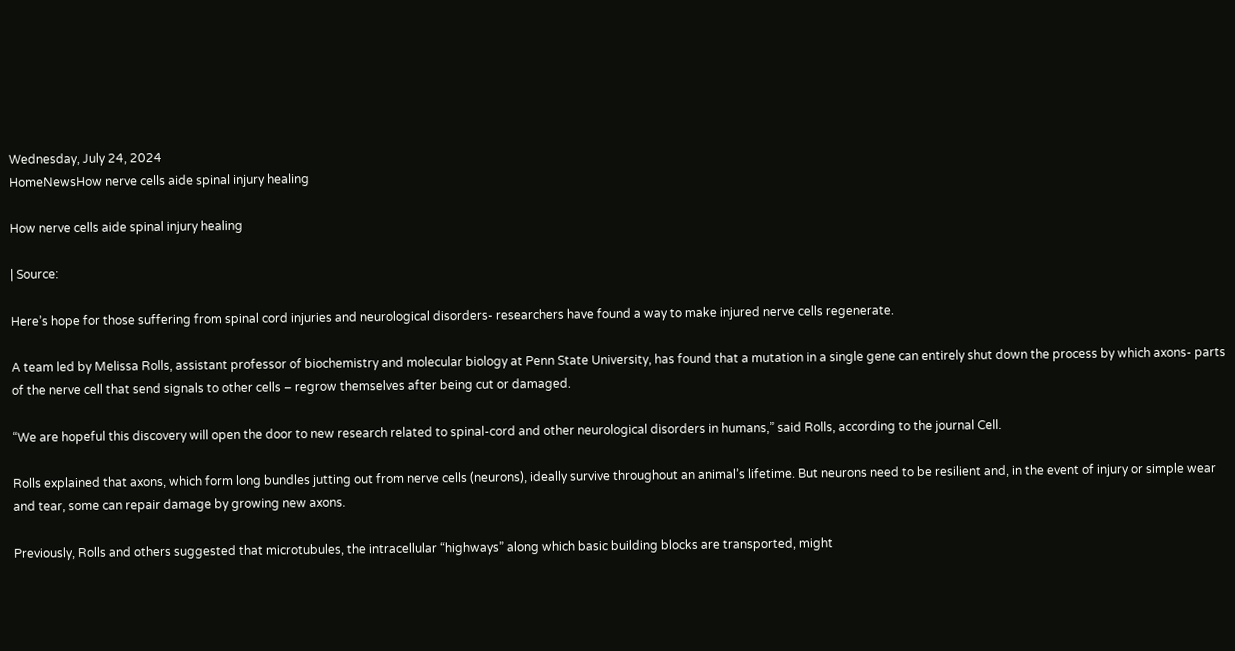Wednesday, July 24, 2024
HomeNewsHow nerve cells aide spinal injury healing

How nerve cells aide spinal injury healing

| Source:

Here’s hope for those suffering from spinal cord injuries and neurological disorders- researchers have found a way to make injured nerve cells regenerate.

A team led by Melissa Rolls, assistant professor of biochemistry and molecular biology at Penn State University, has found that a mutation in a single gene can entirely shut down the process by which axons- parts of the nerve cell that send signals to other cells – regrow themselves after being cut or damaged.

“We are hopeful this discovery will open the door to new research related to spinal-cord and other neurological disorders in humans,” said Rolls, according to the journal Cell.

Rolls explained that axons, which form long bundles jutting out from nerve cells (neurons), ideally survive throughout an animal’s lifetime. But neurons need to be resilient and, in the event of injury or simple wear and tear, some can repair damage by growing new axons.

Previously, Rolls and others suggested that microtubules, the intracellular “highways” along which basic building blocks are transported, might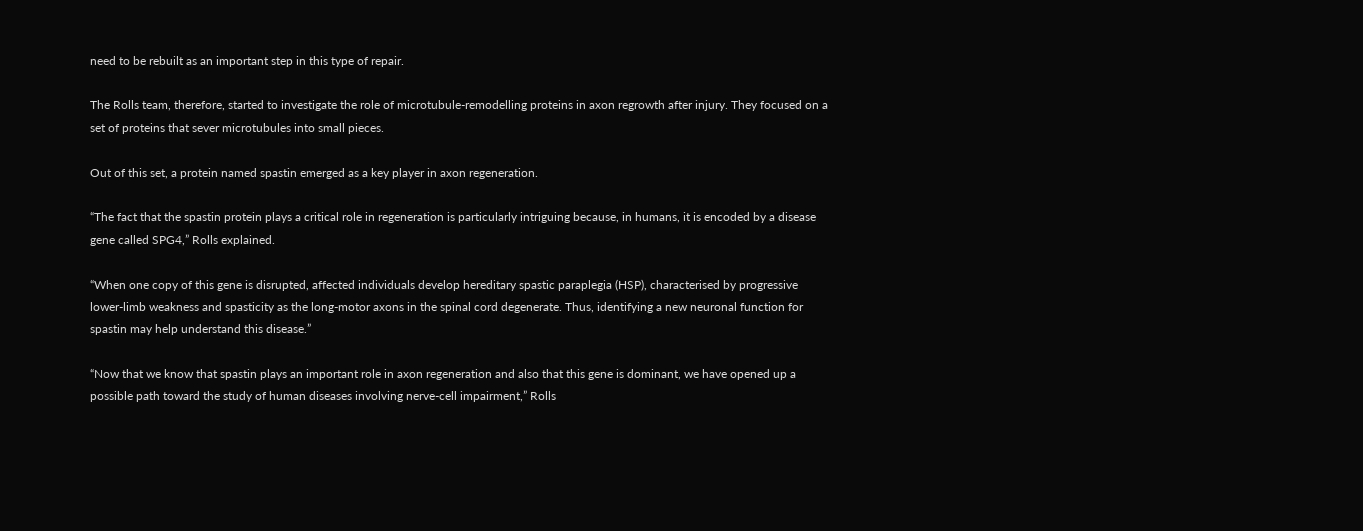need to be rebuilt as an important step in this type of repair.

The Rolls team, therefore, started to investigate the role of microtubule-remodelling proteins in axon regrowth after injury. They focused on a set of proteins that sever microtubules into small pieces.

Out of this set, a protein named spastin emerged as a key player in axon regeneration.

“The fact that the spastin protein plays a critical role in regeneration is particularly intriguing because, in humans, it is encoded by a disease gene called SPG4,” Rolls explained.

“When one copy of this gene is disrupted, affected individuals develop hereditary spastic paraplegia (HSP), characterised by progressive lower-limb weakness and spasticity as the long-motor axons in the spinal cord degenerate. Thus, identifying a new neuronal function for spastin may help understand this disease.”

“Now that we know that spastin plays an important role in axon regeneration and also that this gene is dominant, we have opened up a possible path toward the study of human diseases involving nerve-cell impairment,” Rolls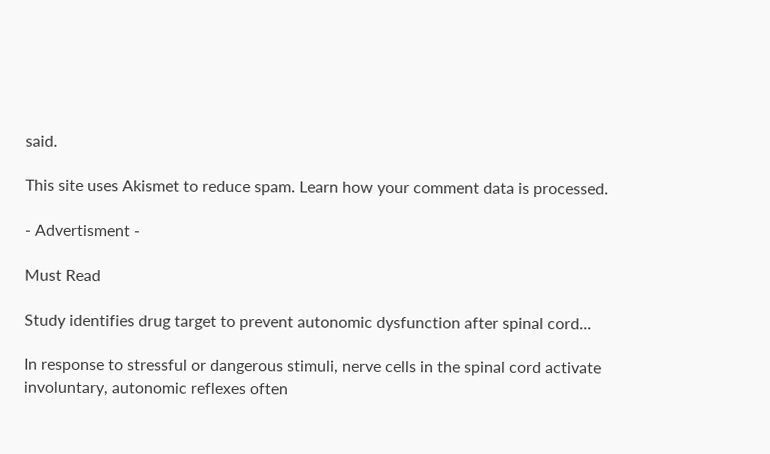said.

This site uses Akismet to reduce spam. Learn how your comment data is processed.

- Advertisment -

Must Read

Study identifies drug target to prevent autonomic dysfunction after spinal cord...

In response to stressful or dangerous stimuli, nerve cells in the spinal cord activate involuntary, autonomic reflexes often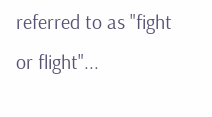referred to as "fight or flight"...